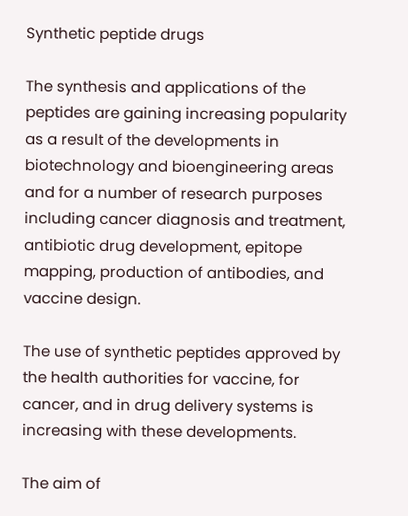Synthetic peptide drugs

The synthesis and applications of the peptides are gaining increasing popularity as a result of the developments in biotechnology and bioengineering areas and for a number of research purposes including cancer diagnosis and treatment, antibiotic drug development, epitope mapping, production of antibodies, and vaccine design.

The use of synthetic peptides approved by the health authorities for vaccine, for cancer, and in drug delivery systems is increasing with these developments.

The aim of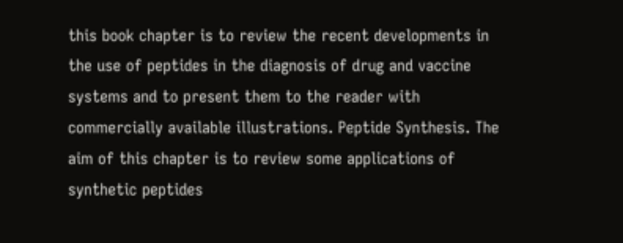this book chapter is to review the recent developments in the use of peptides in the diagnosis of drug and vaccine systems and to present them to the reader with commercially available illustrations. Peptide Synthesis. The aim of this chapter is to review some applications of synthetic peptides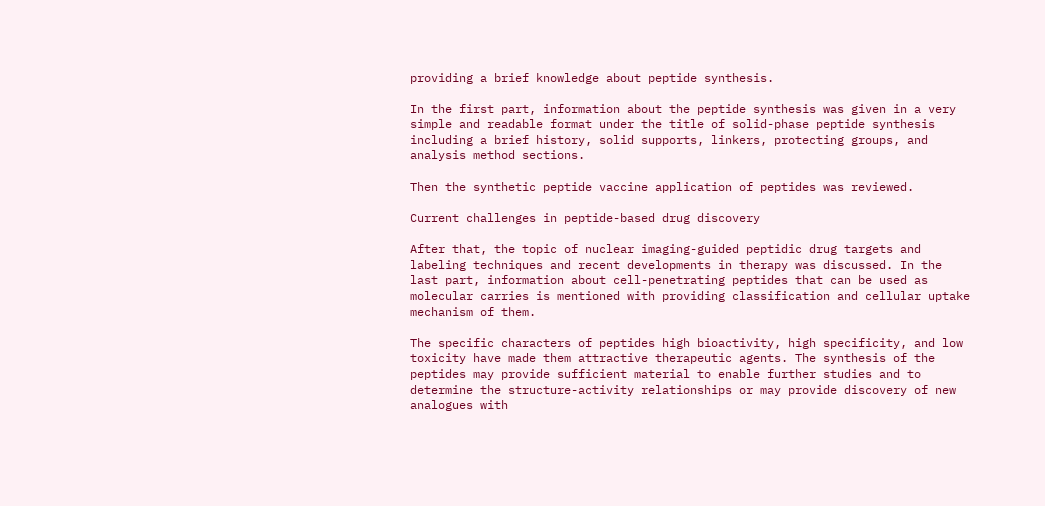providing a brief knowledge about peptide synthesis.

In the first part, information about the peptide synthesis was given in a very simple and readable format under the title of solid-phase peptide synthesis including a brief history, solid supports, linkers, protecting groups, and analysis method sections.

Then the synthetic peptide vaccine application of peptides was reviewed.

Current challenges in peptide-based drug discovery

After that, the topic of nuclear imaging-guided peptidic drug targets and labeling techniques and recent developments in therapy was discussed. In the last part, information about cell-penetrating peptides that can be used as molecular carries is mentioned with providing classification and cellular uptake mechanism of them.

The specific characters of peptides high bioactivity, high specificity, and low toxicity have made them attractive therapeutic agents. The synthesis of the peptides may provide sufficient material to enable further studies and to determine the structure-activity relationships or may provide discovery of new analogues with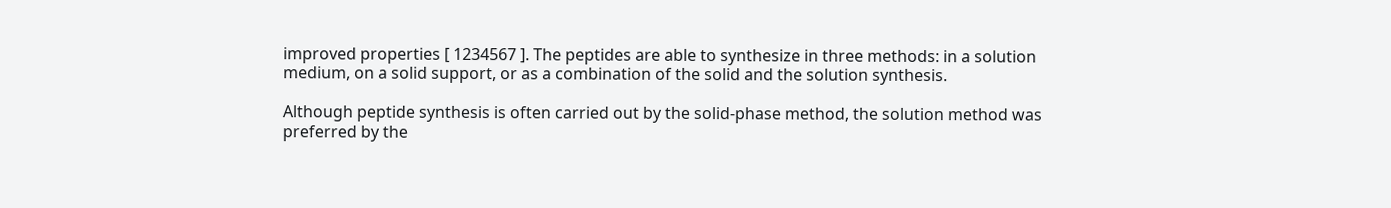improved properties [ 1234567 ]. The peptides are able to synthesize in three methods: in a solution medium, on a solid support, or as a combination of the solid and the solution synthesis.

Although peptide synthesis is often carried out by the solid-phase method, the solution method was preferred by the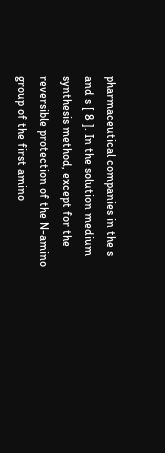pharmaceutical companies in the s and s [ 8 ]. In the solution medium synthesis method, except for the reversible protection of the N-amino group of the first amino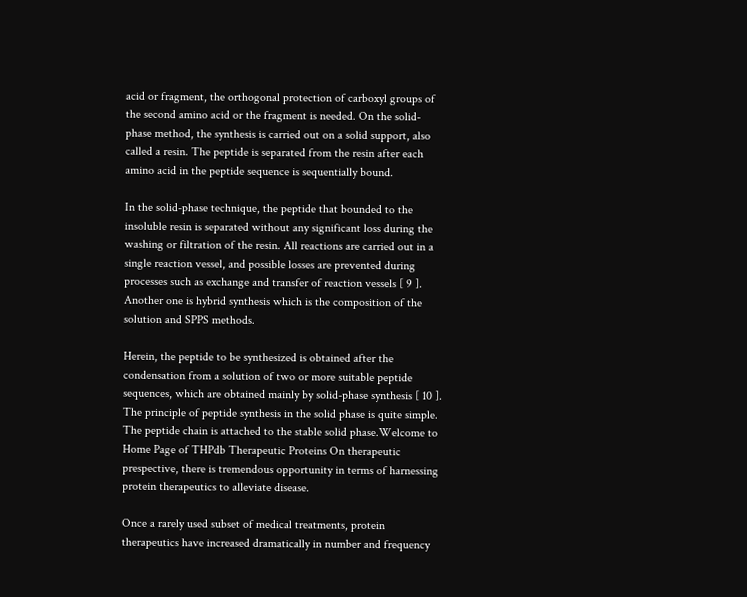acid or fragment, the orthogonal protection of carboxyl groups of the second amino acid or the fragment is needed. On the solid-phase method, the synthesis is carried out on a solid support, also called a resin. The peptide is separated from the resin after each amino acid in the peptide sequence is sequentially bound.

In the solid-phase technique, the peptide that bounded to the insoluble resin is separated without any significant loss during the washing or filtration of the resin. All reactions are carried out in a single reaction vessel, and possible losses are prevented during processes such as exchange and transfer of reaction vessels [ 9 ]. Another one is hybrid synthesis which is the composition of the solution and SPPS methods.

Herein, the peptide to be synthesized is obtained after the condensation from a solution of two or more suitable peptide sequences, which are obtained mainly by solid-phase synthesis [ 10 ]. The principle of peptide synthesis in the solid phase is quite simple. The peptide chain is attached to the stable solid phase.Welcome to Home Page of THPdb Therapeutic Proteins On therapeutic prespective, there is tremendous opportunity in terms of harnessing protein therapeutics to alleviate disease.

Once a rarely used subset of medical treatments, protein therapeutics have increased dramatically in number and frequency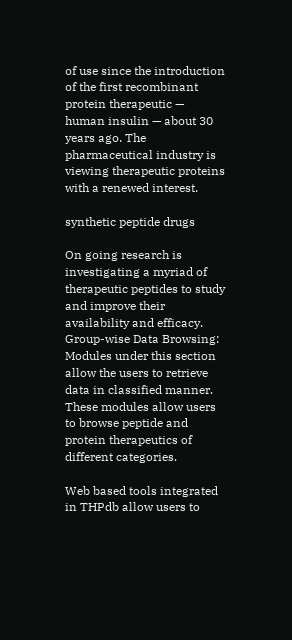of use since the introduction of the first recombinant protein therapeutic — human insulin — about 30 years ago. The pharmaceutical industry is viewing therapeutic proteins with a renewed interest.

synthetic peptide drugs

On going research is investigating a myriad of therapeutic peptides to study and improve their availability and efficacy. Group-wise Data Browsing: Modules under this section allow the users to retrieve data in classified manner. These modules allow users to browse peptide and protein therapeutics of different categories.

Web based tools integrated in THPdb allow users to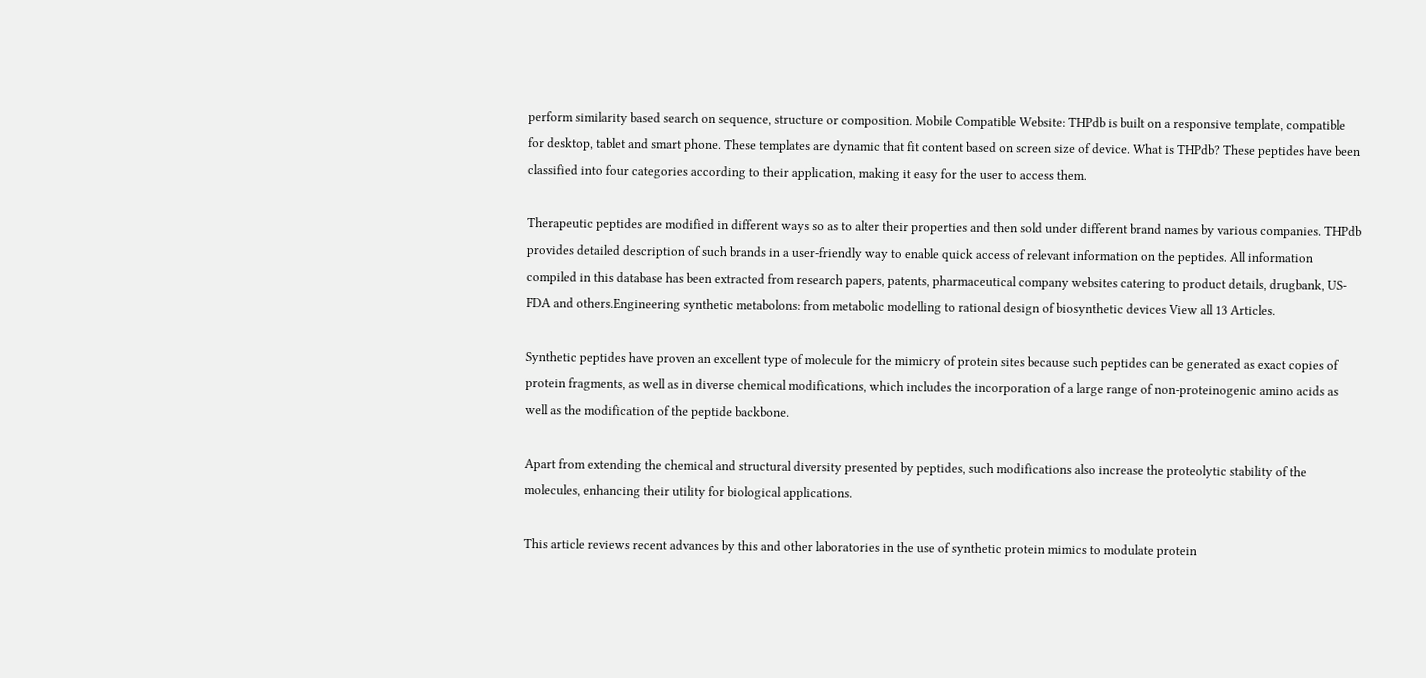perform similarity based search on sequence, structure or composition. Mobile Compatible Website: THPdb is built on a responsive template, compatible for desktop, tablet and smart phone. These templates are dynamic that fit content based on screen size of device. What is THPdb? These peptides have been classified into four categories according to their application, making it easy for the user to access them.

Therapeutic peptides are modified in different ways so as to alter their properties and then sold under different brand names by various companies. THPdb provides detailed description of such brands in a user-friendly way to enable quick access of relevant information on the peptides. All information compiled in this database has been extracted from research papers, patents, pharmaceutical company websites catering to product details, drugbank, US-FDA and others.Engineering synthetic metabolons: from metabolic modelling to rational design of biosynthetic devices View all 13 Articles.

Synthetic peptides have proven an excellent type of molecule for the mimicry of protein sites because such peptides can be generated as exact copies of protein fragments, as well as in diverse chemical modifications, which includes the incorporation of a large range of non-proteinogenic amino acids as well as the modification of the peptide backbone.

Apart from extending the chemical and structural diversity presented by peptides, such modifications also increase the proteolytic stability of the molecules, enhancing their utility for biological applications.

This article reviews recent advances by this and other laboratories in the use of synthetic protein mimics to modulate protein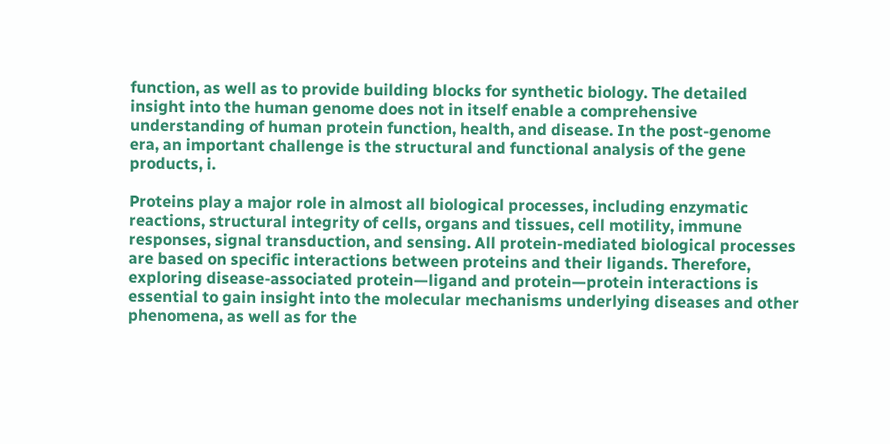function, as well as to provide building blocks for synthetic biology. The detailed insight into the human genome does not in itself enable a comprehensive understanding of human protein function, health, and disease. In the post-genome era, an important challenge is the structural and functional analysis of the gene products, i.

Proteins play a major role in almost all biological processes, including enzymatic reactions, structural integrity of cells, organs and tissues, cell motility, immune responses, signal transduction, and sensing. All protein-mediated biological processes are based on specific interactions between proteins and their ligands. Therefore, exploring disease-associated protein—ligand and protein—protein interactions is essential to gain insight into the molecular mechanisms underlying diseases and other phenomena, as well as for the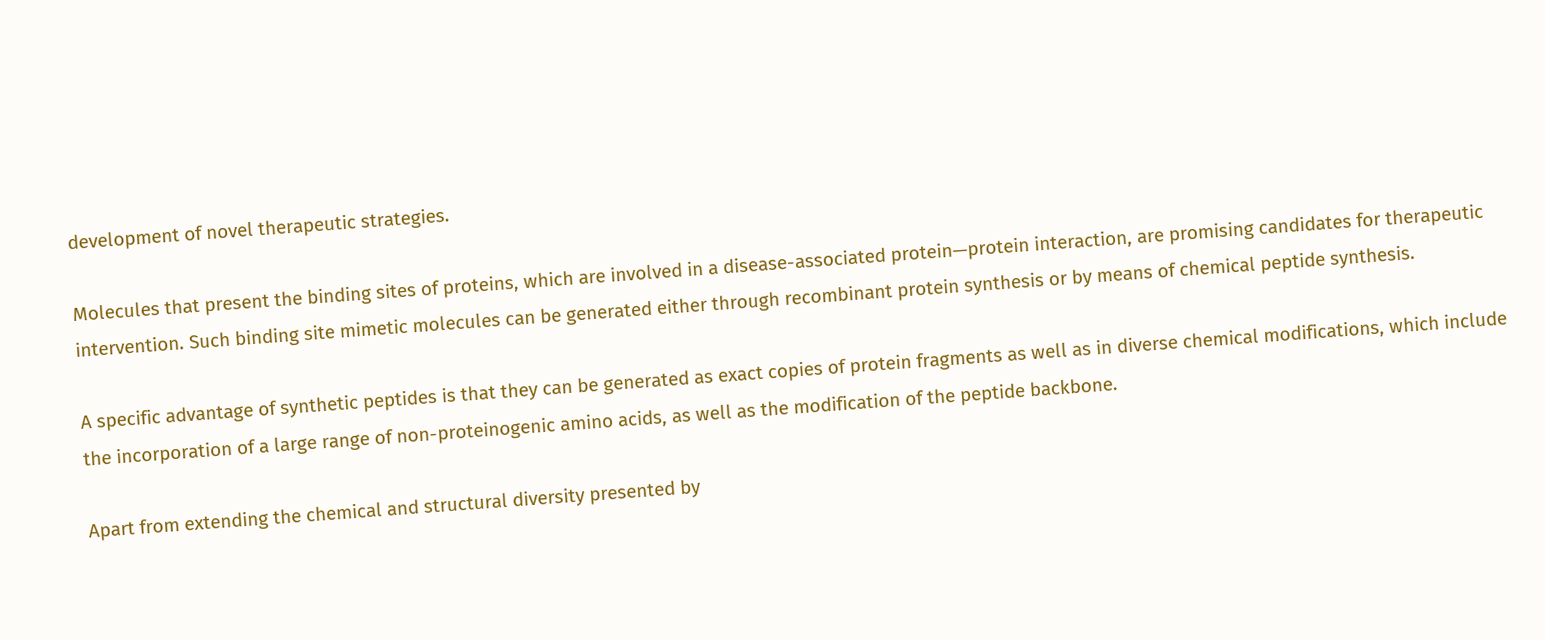development of novel therapeutic strategies.

Molecules that present the binding sites of proteins, which are involved in a disease-associated protein—protein interaction, are promising candidates for therapeutic intervention. Such binding site mimetic molecules can be generated either through recombinant protein synthesis or by means of chemical peptide synthesis.

A specific advantage of synthetic peptides is that they can be generated as exact copies of protein fragments as well as in diverse chemical modifications, which include the incorporation of a large range of non-proteinogenic amino acids, as well as the modification of the peptide backbone.

Apart from extending the chemical and structural diversity presented by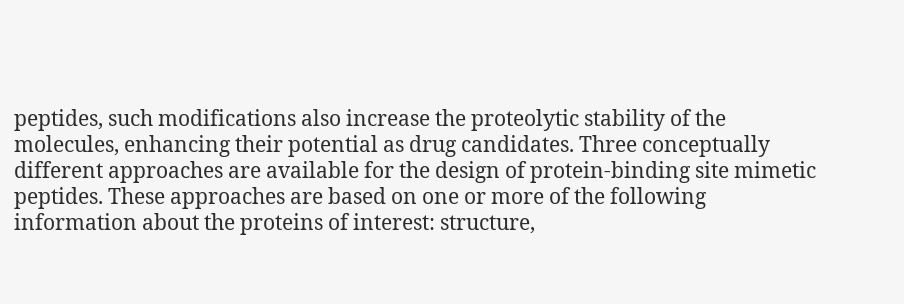peptides, such modifications also increase the proteolytic stability of the molecules, enhancing their potential as drug candidates. Three conceptually different approaches are available for the design of protein-binding site mimetic peptides. These approaches are based on one or more of the following information about the proteins of interest: structure,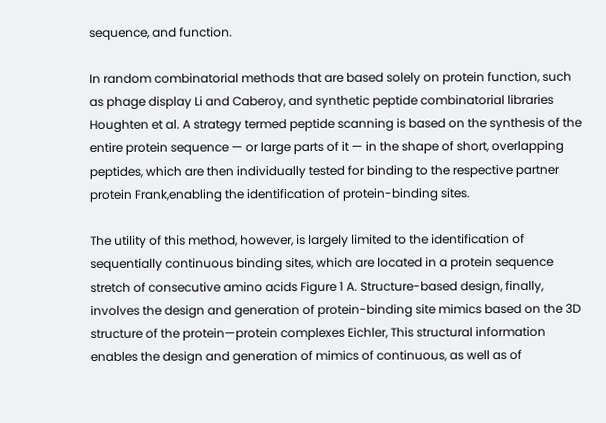sequence, and function.

In random combinatorial methods that are based solely on protein function, such as phage display Li and Caberoy, and synthetic peptide combinatorial libraries Houghten et al. A strategy termed peptide scanning is based on the synthesis of the entire protein sequence — or large parts of it — in the shape of short, overlapping peptides, which are then individually tested for binding to the respective partner protein Frank,enabling the identification of protein-binding sites.

The utility of this method, however, is largely limited to the identification of sequentially continuous binding sites, which are located in a protein sequence stretch of consecutive amino acids Figure 1 A. Structure-based design, finally, involves the design and generation of protein-binding site mimics based on the 3D structure of the protein—protein complexes Eichler, This structural information enables the design and generation of mimics of continuous, as well as of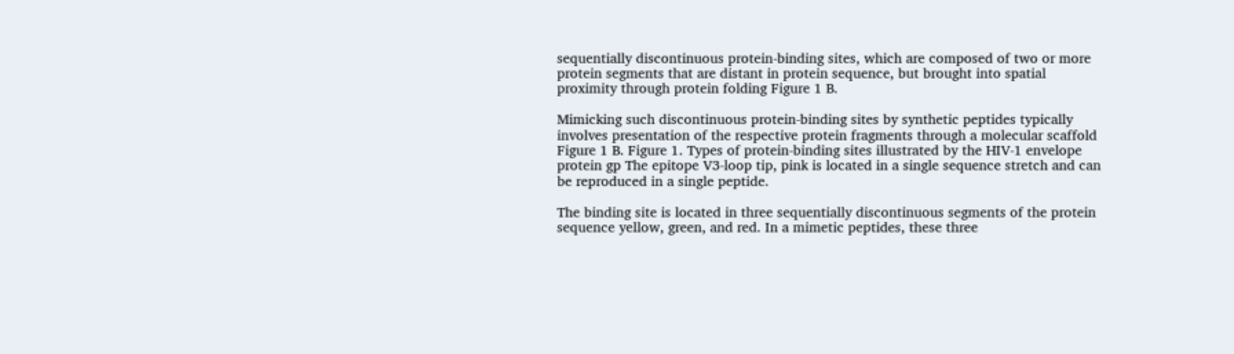sequentially discontinuous protein-binding sites, which are composed of two or more protein segments that are distant in protein sequence, but brought into spatial proximity through protein folding Figure 1 B.

Mimicking such discontinuous protein-binding sites by synthetic peptides typically involves presentation of the respective protein fragments through a molecular scaffold Figure 1 B. Figure 1. Types of protein-binding sites illustrated by the HIV-1 envelope protein gp The epitope V3-loop tip, pink is located in a single sequence stretch and can be reproduced in a single peptide.

The binding site is located in three sequentially discontinuous segments of the protein sequence yellow, green, and red. In a mimetic peptides, these three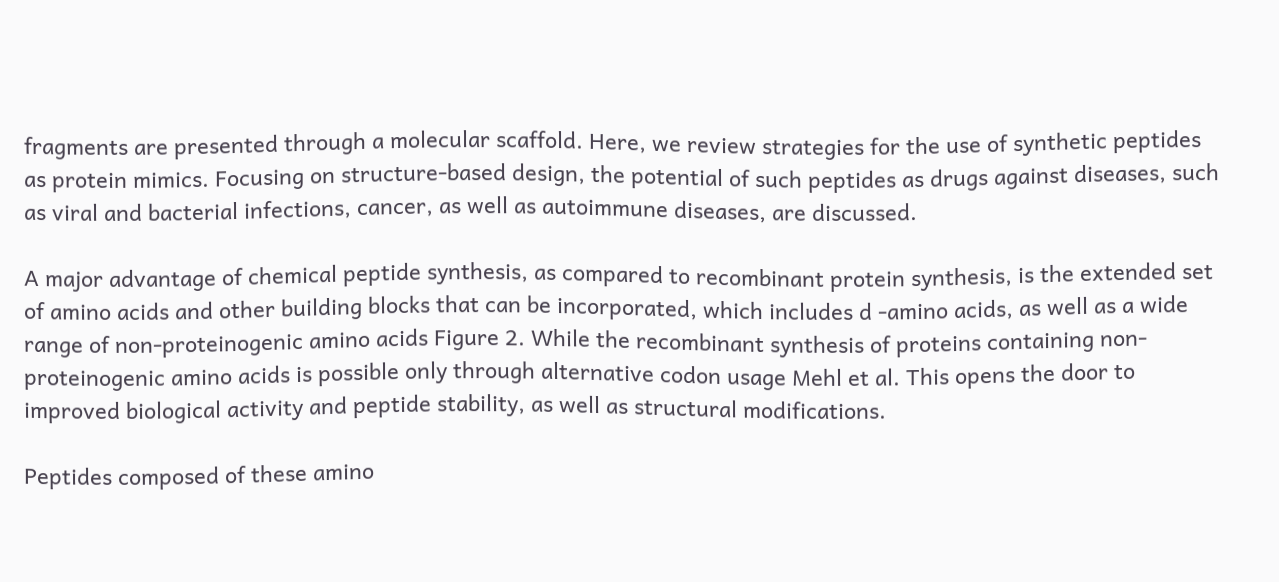fragments are presented through a molecular scaffold. Here, we review strategies for the use of synthetic peptides as protein mimics. Focusing on structure-based design, the potential of such peptides as drugs against diseases, such as viral and bacterial infections, cancer, as well as autoimmune diseases, are discussed.

A major advantage of chemical peptide synthesis, as compared to recombinant protein synthesis, is the extended set of amino acids and other building blocks that can be incorporated, which includes d -amino acids, as well as a wide range of non-proteinogenic amino acids Figure 2. While the recombinant synthesis of proteins containing non-proteinogenic amino acids is possible only through alternative codon usage Mehl et al. This opens the door to improved biological activity and peptide stability, as well as structural modifications.

Peptides composed of these amino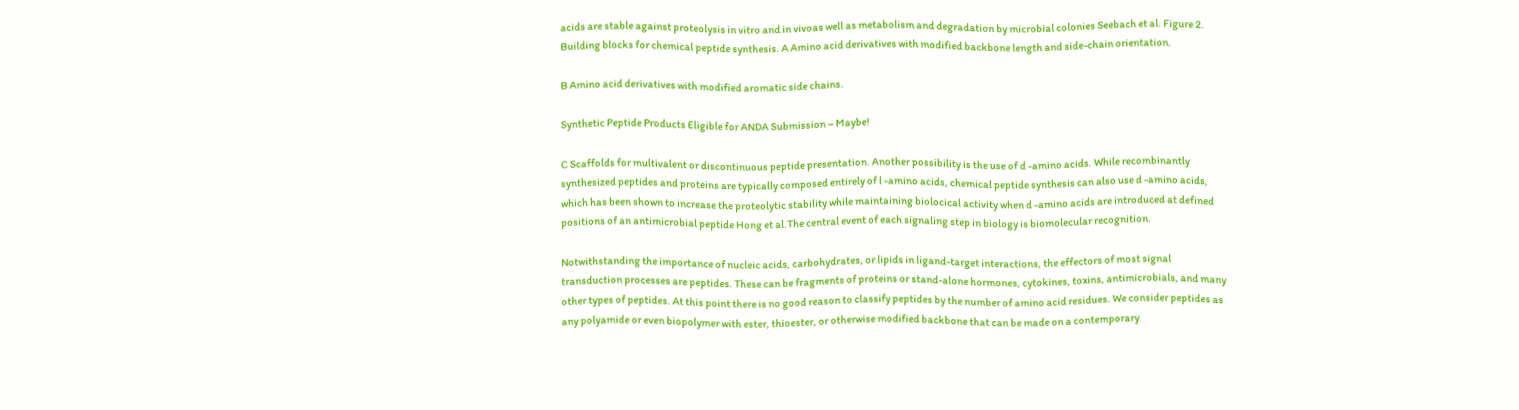acids are stable against proteolysis in vitro and in vivoas well as metabolism and degradation by microbial colonies Seebach et al. Figure 2. Building blocks for chemical peptide synthesis. A Amino acid derivatives with modified backbone length and side-chain orientation.

B Amino acid derivatives with modified aromatic side chains.

Synthetic Peptide Products Eligible for ANDA Submission – Maybe!

C Scaffolds for multivalent or discontinuous peptide presentation. Another possibility is the use of d -amino acids. While recombinantly synthesized peptides and proteins are typically composed entirely of l -amino acids, chemical peptide synthesis can also use d -amino acids, which has been shown to increase the proteolytic stability while maintaining biolocical activity when d -amino acids are introduced at defined positions of an antimicrobial peptide Hong et al.The central event of each signaling step in biology is biomolecular recognition.

Notwithstanding the importance of nucleic acids, carbohydrates, or lipids in ligand-target interactions, the effectors of most signal transduction processes are peptides. These can be fragments of proteins or stand-alone hormones, cytokines, toxins, antimicrobials, and many other types of peptides. At this point there is no good reason to classify peptides by the number of amino acid residues. We consider peptides as any polyamide or even biopolymer with ester, thioester, or otherwise modified backbone that can be made on a contemporary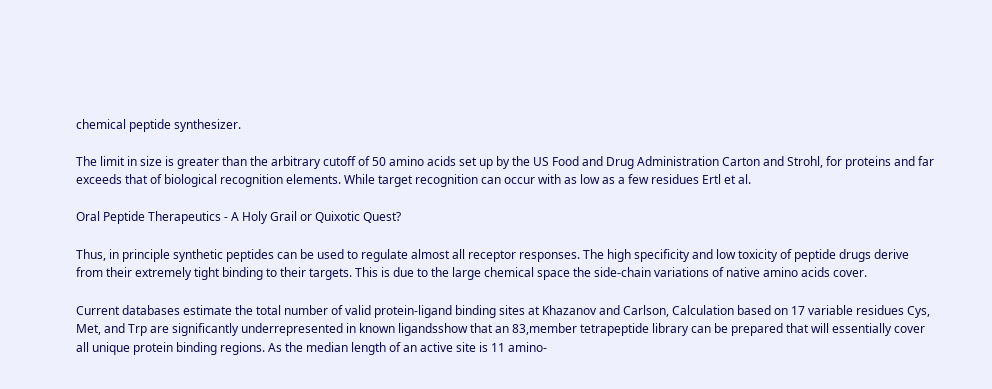chemical peptide synthesizer.

The limit in size is greater than the arbitrary cutoff of 50 amino acids set up by the US Food and Drug Administration Carton and Strohl, for proteins and far exceeds that of biological recognition elements. While target recognition can occur with as low as a few residues Ertl et al.

Oral Peptide Therapeutics - A Holy Grail or Quixotic Quest?

Thus, in principle synthetic peptides can be used to regulate almost all receptor responses. The high specificity and low toxicity of peptide drugs derive from their extremely tight binding to their targets. This is due to the large chemical space the side-chain variations of native amino acids cover.

Current databases estimate the total number of valid protein-ligand binding sites at Khazanov and Carlson, Calculation based on 17 variable residues Cys, Met, and Trp are significantly underrepresented in known ligandsshow that an 83,member tetrapeptide library can be prepared that will essentially cover all unique protein binding regions. As the median length of an active site is 11 amino-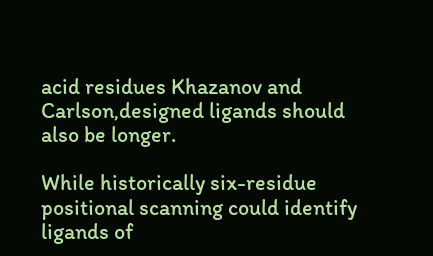acid residues Khazanov and Carlson,designed ligands should also be longer.

While historically six-residue positional scanning could identify ligands of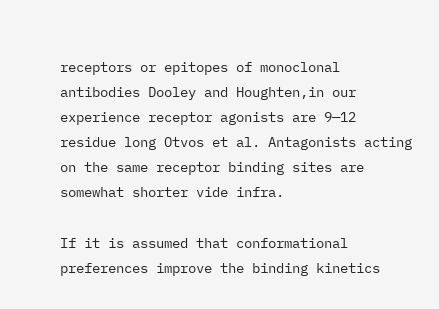receptors or epitopes of monoclonal antibodies Dooley and Houghten,in our experience receptor agonists are 9—12 residue long Otvos et al. Antagonists acting on the same receptor binding sites are somewhat shorter vide infra.

If it is assumed that conformational preferences improve the binding kinetics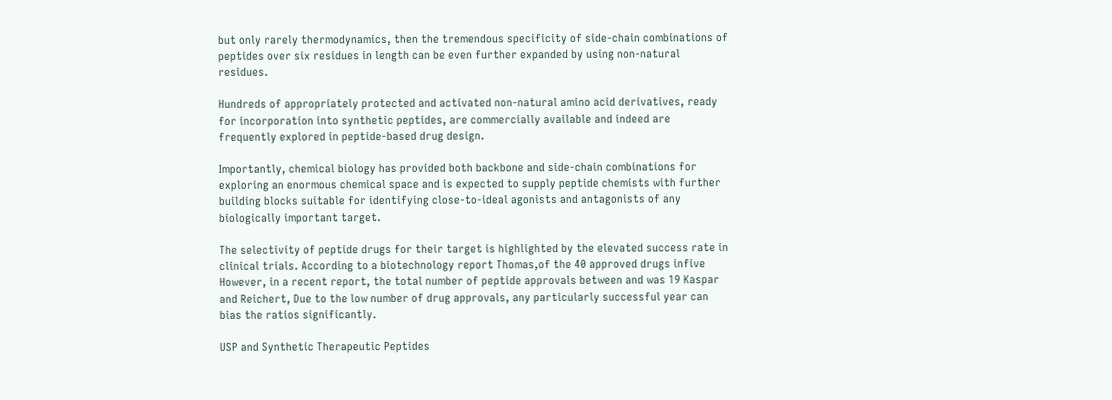but only rarely thermodynamics, then the tremendous specificity of side-chain combinations of peptides over six residues in length can be even further expanded by using non-natural residues.

Hundreds of appropriately protected and activated non-natural amino acid derivatives, ready for incorporation into synthetic peptides, are commercially available and indeed are frequently explored in peptide-based drug design.

Importantly, chemical biology has provided both backbone and side-chain combinations for exploring an enormous chemical space and is expected to supply peptide chemists with further building blocks suitable for identifying close-to-ideal agonists and antagonists of any biologically important target.

The selectivity of peptide drugs for their target is highlighted by the elevated success rate in clinical trials. According to a biotechnology report Thomas,of the 40 approved drugs infive However, in a recent report, the total number of peptide approvals between and was 19 Kaspar and Reichert, Due to the low number of drug approvals, any particularly successful year can bias the ratios significantly.

USP and Synthetic Therapeutic Peptides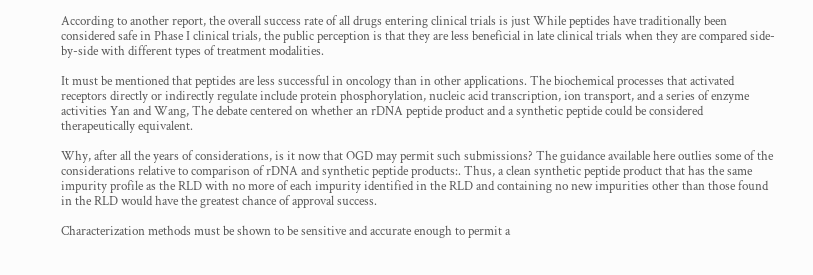According to another report, the overall success rate of all drugs entering clinical trials is just While peptides have traditionally been considered safe in Phase I clinical trials, the public perception is that they are less beneficial in late clinical trials when they are compared side-by-side with different types of treatment modalities.

It must be mentioned that peptides are less successful in oncology than in other applications. The biochemical processes that activated receptors directly or indirectly regulate include protein phosphorylation, nucleic acid transcription, ion transport, and a series of enzyme activities Yan and Wang, The debate centered on whether an rDNA peptide product and a synthetic peptide could be considered therapeutically equivalent.

Why, after all the years of considerations, is it now that OGD may permit such submissions? The guidance available here outlies some of the considerations relative to comparison of rDNA and synthetic peptide products:. Thus, a clean synthetic peptide product that has the same impurity profile as the RLD with no more of each impurity identified in the RLD and containing no new impurities other than those found in the RLD would have the greatest chance of approval success.

Characterization methods must be shown to be sensitive and accurate enough to permit a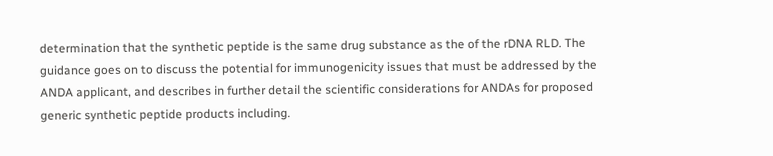determination that the synthetic peptide is the same drug substance as the of the rDNA RLD. The guidance goes on to discuss the potential for immunogenicity issues that must be addressed by the ANDA applicant, and describes in further detail the scientific considerations for ANDAs for proposed generic synthetic peptide products including.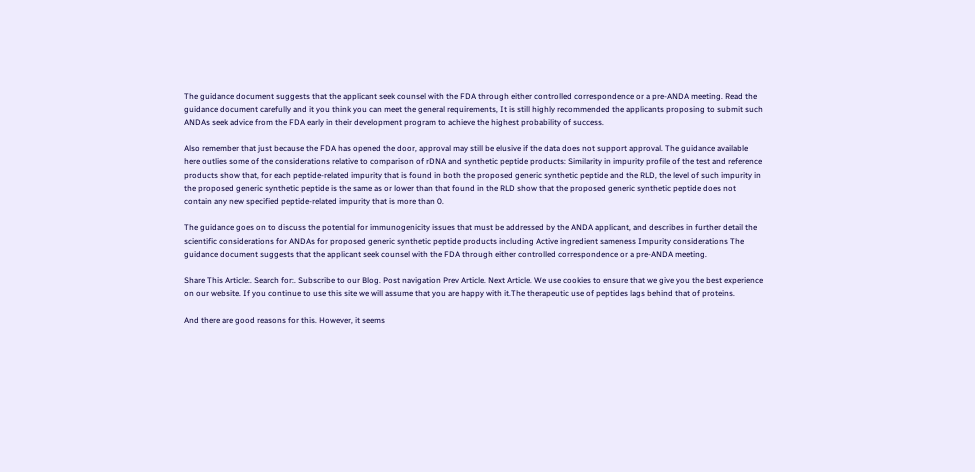The guidance document suggests that the applicant seek counsel with the FDA through either controlled correspondence or a pre-ANDA meeting. Read the guidance document carefully and it you think you can meet the general requirements, It is still highly recommended the applicants proposing to submit such ANDAs seek advice from the FDA early in their development program to achieve the highest probability of success.

Also remember that just because the FDA has opened the door, approval may still be elusive if the data does not support approval. The guidance available here outlies some of the considerations relative to comparison of rDNA and synthetic peptide products: Similarity in impurity profile of the test and reference products show that, for each peptide-related impurity that is found in both the proposed generic synthetic peptide and the RLD, the level of such impurity in the proposed generic synthetic peptide is the same as or lower than that found in the RLD show that the proposed generic synthetic peptide does not contain any new specified peptide-related impurity that is more than 0.

The guidance goes on to discuss the potential for immunogenicity issues that must be addressed by the ANDA applicant, and describes in further detail the scientific considerations for ANDAs for proposed generic synthetic peptide products including Active ingredient sameness Impurity considerations The guidance document suggests that the applicant seek counsel with the FDA through either controlled correspondence or a pre-ANDA meeting.

Share This Article:. Search for:. Subscribe to our Blog. Post navigation Prev Article. Next Article. We use cookies to ensure that we give you the best experience on our website. If you continue to use this site we will assume that you are happy with it.The therapeutic use of peptides lags behind that of proteins.

And there are good reasons for this. However, it seems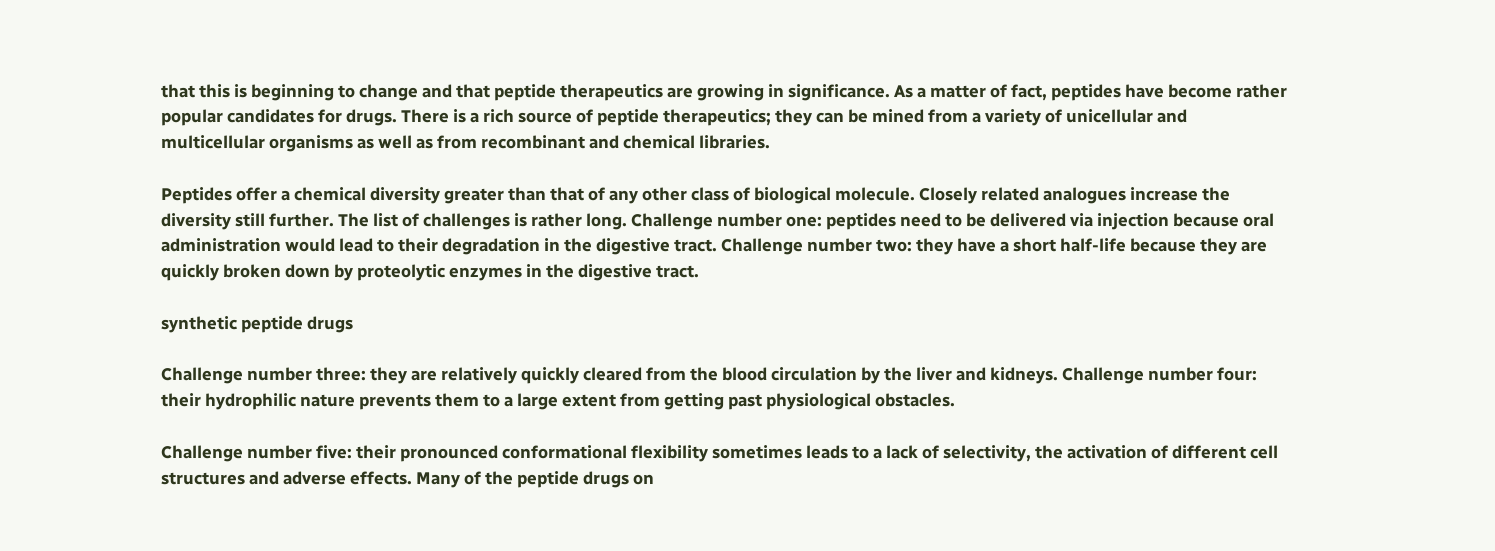that this is beginning to change and that peptide therapeutics are growing in significance. As a matter of fact, peptides have become rather popular candidates for drugs. There is a rich source of peptide therapeutics; they can be mined from a variety of unicellular and multicellular organisms as well as from recombinant and chemical libraries.

Peptides offer a chemical diversity greater than that of any other class of biological molecule. Closely related analogues increase the diversity still further. The list of challenges is rather long. Challenge number one: peptides need to be delivered via injection because oral administration would lead to their degradation in the digestive tract. Challenge number two: they have a short half-life because they are quickly broken down by proteolytic enzymes in the digestive tract.

synthetic peptide drugs

Challenge number three: they are relatively quickly cleared from the blood circulation by the liver and kidneys. Challenge number four: their hydrophilic nature prevents them to a large extent from getting past physiological obstacles.

Challenge number five: their pronounced conformational flexibility sometimes leads to a lack of selectivity, the activation of different cell structures and adverse effects. Many of the peptide drugs on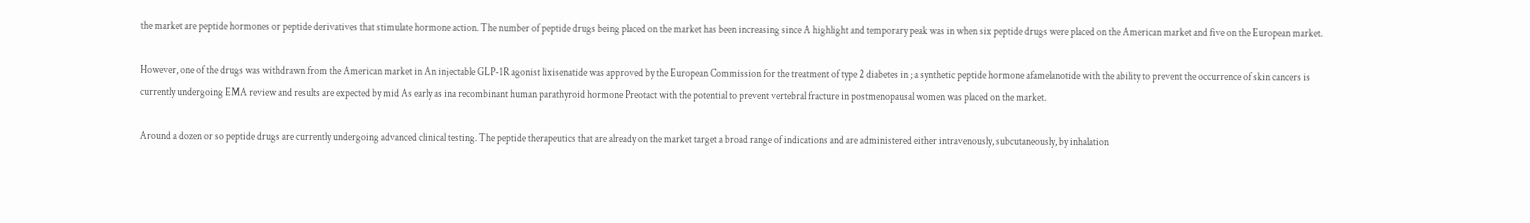the market are peptide hormones or peptide derivatives that stimulate hormone action. The number of peptide drugs being placed on the market has been increasing since A highlight and temporary peak was in when six peptide drugs were placed on the American market and five on the European market.

However, one of the drugs was withdrawn from the American market in An injectable GLP-1R agonist lixisenatide was approved by the European Commission for the treatment of type 2 diabetes in ; a synthetic peptide hormone afamelanotide with the ability to prevent the occurrence of skin cancers is currently undergoing EMA review and results are expected by mid As early as ina recombinant human parathyroid hormone Preotact with the potential to prevent vertebral fracture in postmenopausal women was placed on the market.

Around a dozen or so peptide drugs are currently undergoing advanced clinical testing. The peptide therapeutics that are already on the market target a broad range of indications and are administered either intravenously, subcutaneously, by inhalation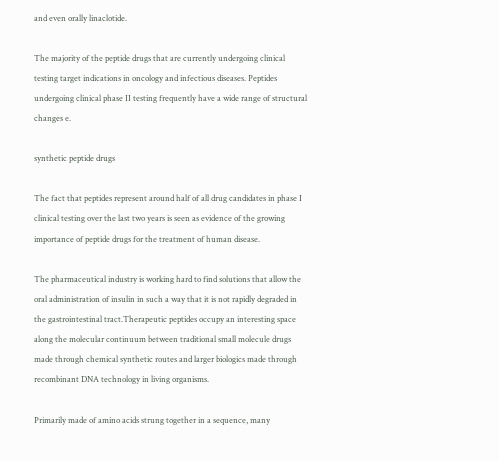and even orally linaclotide.

The majority of the peptide drugs that are currently undergoing clinical testing target indications in oncology and infectious diseases. Peptides undergoing clinical phase II testing frequently have a wide range of structural changes e.

synthetic peptide drugs

The fact that peptides represent around half of all drug candidates in phase I clinical testing over the last two years is seen as evidence of the growing importance of peptide drugs for the treatment of human disease.

The pharmaceutical industry is working hard to find solutions that allow the oral administration of insulin in such a way that it is not rapidly degraded in the gastrointestinal tract.Therapeutic peptides occupy an interesting space along the molecular continuum between traditional small molecule drugs made through chemical synthetic routes and larger biologics made through recombinant DNA technology in living organisms.

Primarily made of amino acids strung together in a sequence, many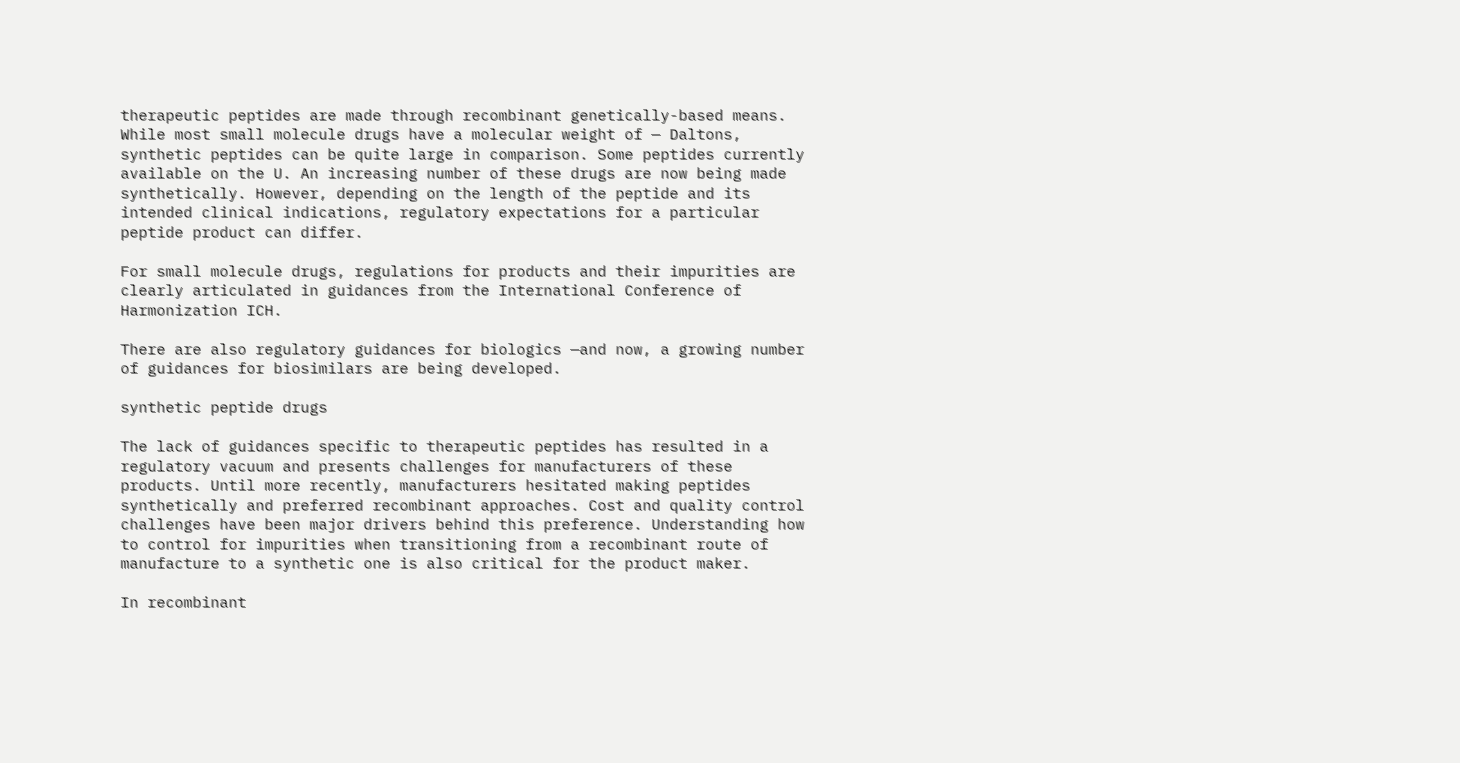therapeutic peptides are made through recombinant genetically-based means. While most small molecule drugs have a molecular weight of — Daltons, synthetic peptides can be quite large in comparison. Some peptides currently available on the U. An increasing number of these drugs are now being made synthetically. However, depending on the length of the peptide and its intended clinical indications, regulatory expectations for a particular peptide product can differ.

For small molecule drugs, regulations for products and their impurities are clearly articulated in guidances from the International Conference of Harmonization ICH.

There are also regulatory guidances for biologics —and now, a growing number of guidances for biosimilars are being developed.

synthetic peptide drugs

The lack of guidances specific to therapeutic peptides has resulted in a regulatory vacuum and presents challenges for manufacturers of these products. Until more recently, manufacturers hesitated making peptides synthetically and preferred recombinant approaches. Cost and quality control challenges have been major drivers behind this preference. Understanding how to control for impurities when transitioning from a recombinant route of manufacture to a synthetic one is also critical for the product maker.

In recombinant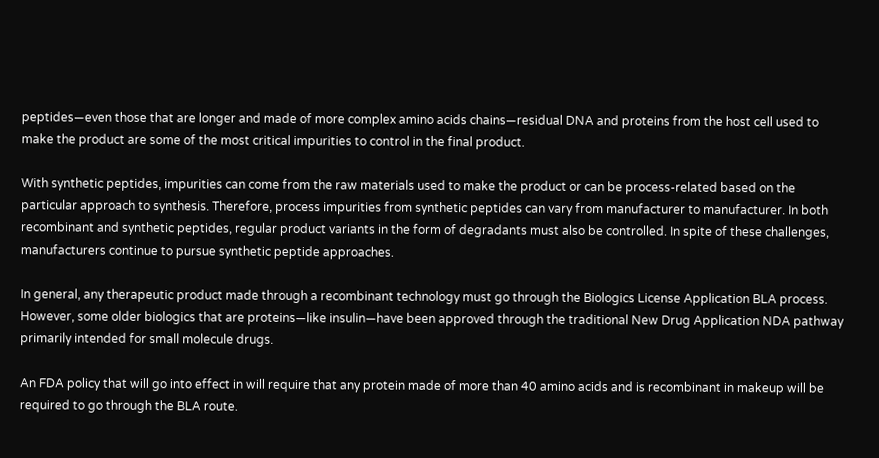peptides—even those that are longer and made of more complex amino acids chains—residual DNA and proteins from the host cell used to make the product are some of the most critical impurities to control in the final product.

With synthetic peptides, impurities can come from the raw materials used to make the product or can be process-related based on the particular approach to synthesis. Therefore, process impurities from synthetic peptides can vary from manufacturer to manufacturer. In both recombinant and synthetic peptides, regular product variants in the form of degradants must also be controlled. In spite of these challenges, manufacturers continue to pursue synthetic peptide approaches.

In general, any therapeutic product made through a recombinant technology must go through the Biologics License Application BLA process. However, some older biologics that are proteins—like insulin—have been approved through the traditional New Drug Application NDA pathway primarily intended for small molecule drugs.

An FDA policy that will go into effect in will require that any protein made of more than 40 amino acids and is recombinant in makeup will be required to go through the BLA route.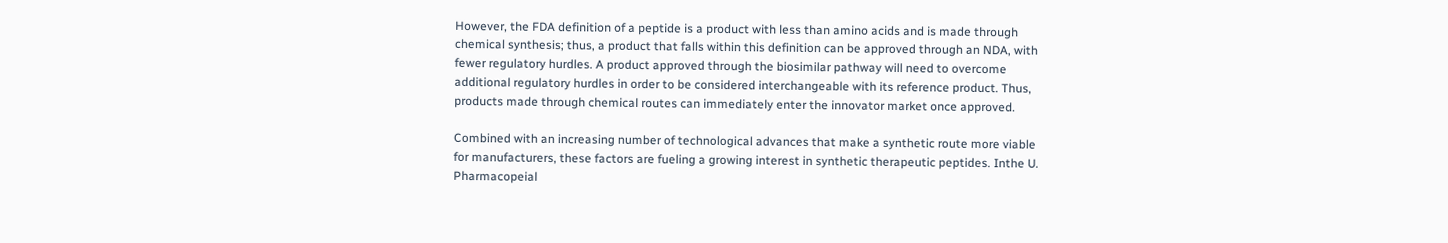However, the FDA definition of a peptide is a product with less than amino acids and is made through chemical synthesis; thus, a product that falls within this definition can be approved through an NDA, with fewer regulatory hurdles. A product approved through the biosimilar pathway will need to overcome additional regulatory hurdles in order to be considered interchangeable with its reference product. Thus, products made through chemical routes can immediately enter the innovator market once approved.

Combined with an increasing number of technological advances that make a synthetic route more viable for manufacturers, these factors are fueling a growing interest in synthetic therapeutic peptides. Inthe U. Pharmacopeial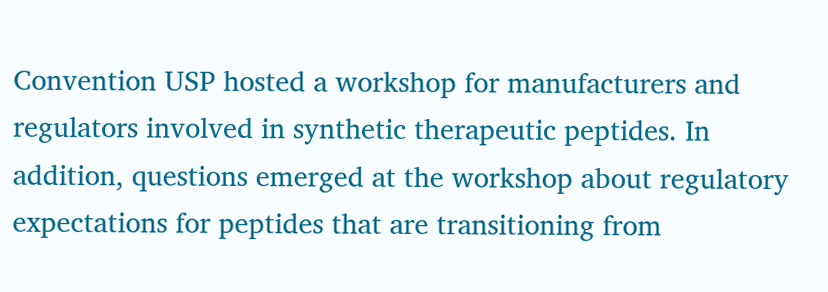Convention USP hosted a workshop for manufacturers and regulators involved in synthetic therapeutic peptides. In addition, questions emerged at the workshop about regulatory expectations for peptides that are transitioning from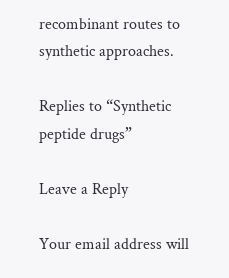recombinant routes to synthetic approaches.

Replies to “Synthetic peptide drugs”

Leave a Reply

Your email address will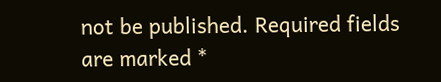not be published. Required fields are marked *